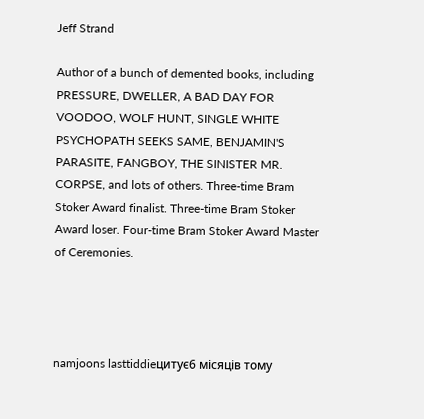Jeff Strand

Author of a bunch of demented books, including PRESSURE, DWELLER, A BAD DAY FOR VOODOO, WOLF HUNT, SINGLE WHITE PSYCHOPATH SEEKS SAME, BENJAMIN'S PARASITE, FANGBOY, THE SINISTER MR. CORPSE, and lots of others. Three-time Bram Stoker Award finalist. Three-time Bram Stoker Award loser. Four-time Bram Stoker Award Master of Ceremonies.




namjoons lasttiddieцитує6 місяців тому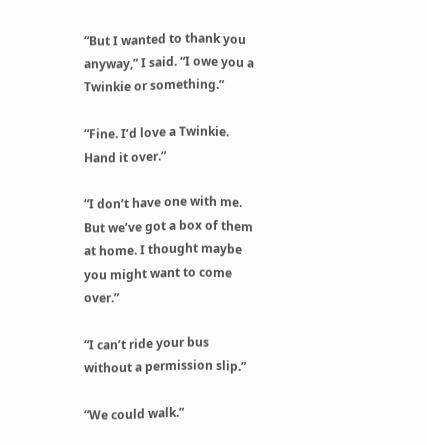“But I wanted to thank you anyway,” I said. “I owe you a Twinkie or something.”

“Fine. I’d love a Twinkie. Hand it over.”

“I don’t have one with me. But we’ve got a box of them at home. I thought maybe you might want to come over.”

“I can’t ride your bus without a permission slip.”

“We could walk.”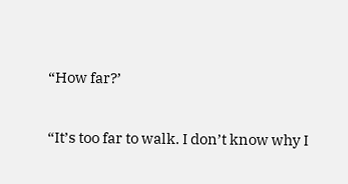“How far?’

“It’s too far to walk. I don’t know why I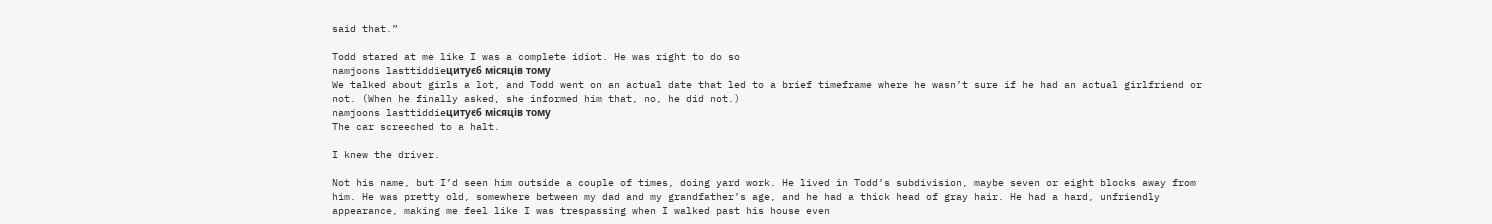said that.”

Todd stared at me like I was a complete idiot. He was right to do so
namjoons lasttiddieцитує6 місяців тому
We talked about girls a lot, and Todd went on an actual date that led to a brief timeframe where he wasn’t sure if he had an actual girlfriend or not. (When he finally asked, she informed him that, no, he did not.)
namjoons lasttiddieцитує6 місяців тому
The car screeched to a halt.

I knew the driver.

Not his name, but I’d seen him outside a couple of times, doing yard work. He lived in Todd’s subdivision, maybe seven or eight blocks away from him. He was pretty old, somewhere between my dad and my grandfather’s age, and he had a thick head of gray hair. He had a hard, unfriendly appearance, making me feel like I was trespassing when I walked past his house even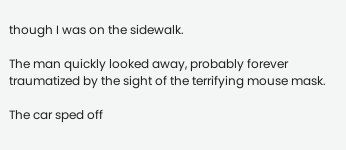though I was on the sidewalk.

The man quickly looked away, probably forever traumatized by the sight of the terrifying mouse mask.

The car sped off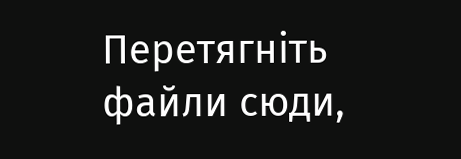Перетягніть файли сюди,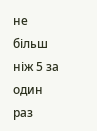не більш ніж 5 за один раз